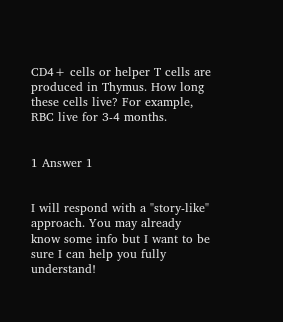CD4+ cells or helper T cells are produced in Thymus. How long these cells live? For example, RBC live for 3-4 months.


1 Answer 1


I will respond with a "story-like" approach. You may already know some info but I want to be sure I can help you fully understand!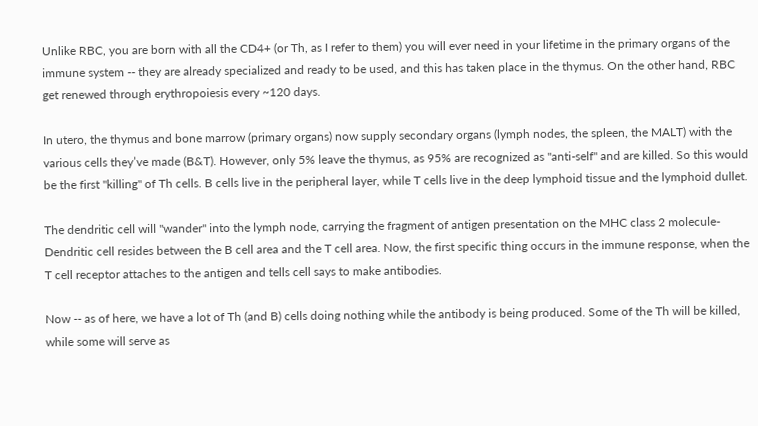Unlike RBC, you are born with all the CD4+ (or Th, as I refer to them) you will ever need in your lifetime in the primary organs of the immune system -- they are already specialized and ready to be used, and this has taken place in the thymus. On the other hand, RBC get renewed through erythropoiesis every ~120 days.

In utero, the thymus and bone marrow (primary organs) now supply secondary organs (lymph nodes, the spleen, the MALT) with the various cells they’ve made (B&T). However, only 5% leave the thymus, as 95% are recognized as "anti-self" and are killed. So this would be the first "killing" of Th cells. B cells live in the peripheral layer, while T cells live in the deep lymphoid tissue and the lymphoid dullet.

The dendritic cell will "wander" into the lymph node, carrying the fragment of antigen presentation on the MHC class 2 molecule-Dendritic cell resides between the B cell area and the T cell area. Now, the first specific thing occurs in the immune response, when the T cell receptor attaches to the antigen and tells cell says to make antibodies.

Now -- as of here, we have a lot of Th (and B) cells doing nothing while the antibody is being produced. Some of the Th will be killed, while some will serve as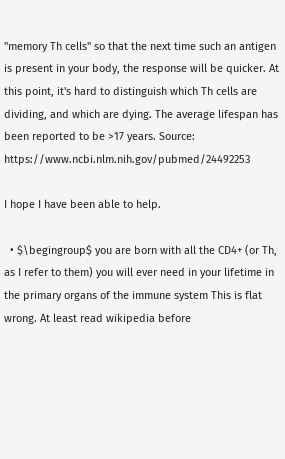"memory Th cells" so that the next time such an antigen is present in your body, the response will be quicker. At this point, it's hard to distinguish which Th cells are dividing, and which are dying. The average lifespan has been reported to be >17 years. Source: https://www.ncbi.nlm.nih.gov/pubmed/24492253

I hope I have been able to help.

  • $\begingroup$ you are born with all the CD4+ (or Th, as I refer to them) you will ever need in your lifetime in the primary organs of the immune system This is flat wrong. At least read wikipedia before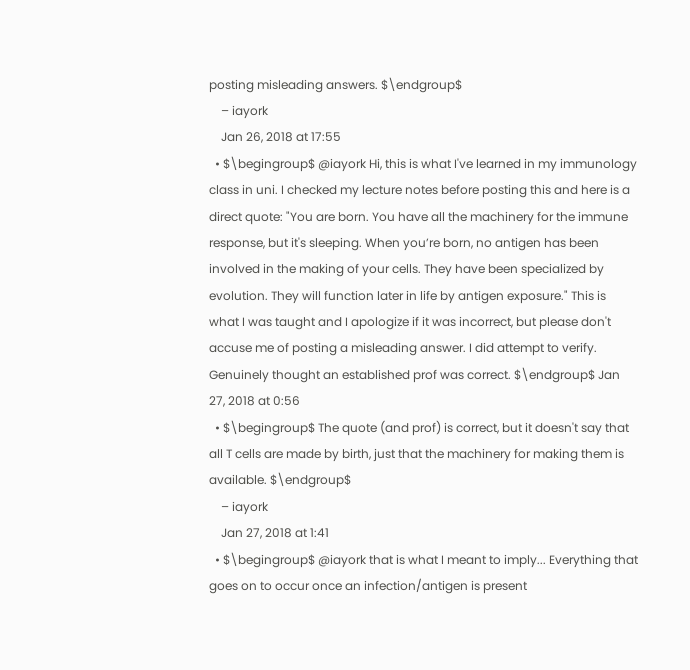posting misleading answers. $\endgroup$
    – iayork
    Jan 26, 2018 at 17:55
  • $\begingroup$ @iayork Hi, this is what I've learned in my immunology class in uni. I checked my lecture notes before posting this and here is a direct quote: "You are born. You have all the machinery for the immune response, but it's sleeping. When you’re born, no antigen has been involved in the making of your cells. They have been specialized by evolution. They will function later in life by antigen exposure." This is what I was taught and I apologize if it was incorrect, but please don't accuse me of posting a misleading answer. I did attempt to verify. Genuinely thought an established prof was correct. $\endgroup$ Jan 27, 2018 at 0:56
  • $\begingroup$ The quote (and prof) is correct, but it doesn't say that all T cells are made by birth, just that the machinery for making them is available. $\endgroup$
    – iayork
    Jan 27, 2018 at 1:41
  • $\begingroup$ @iayork that is what I meant to imply... Everything that goes on to occur once an infection/antigen is present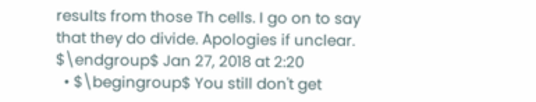results from those Th cells. I go on to say that they do divide. Apologies if unclear. $\endgroup$ Jan 27, 2018 at 2:20
  • $\begingroup$ You still don't get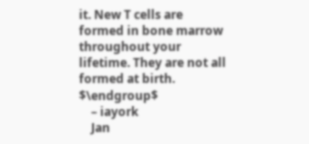it. New T cells are formed in bone marrow throughout your lifetime. They are not all formed at birth. $\endgroup$
    – iayork
    Jan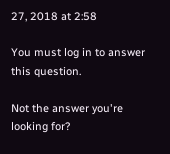27, 2018 at 2:58

You must log in to answer this question.

Not the answer you're looking for?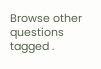Browse other questions tagged .